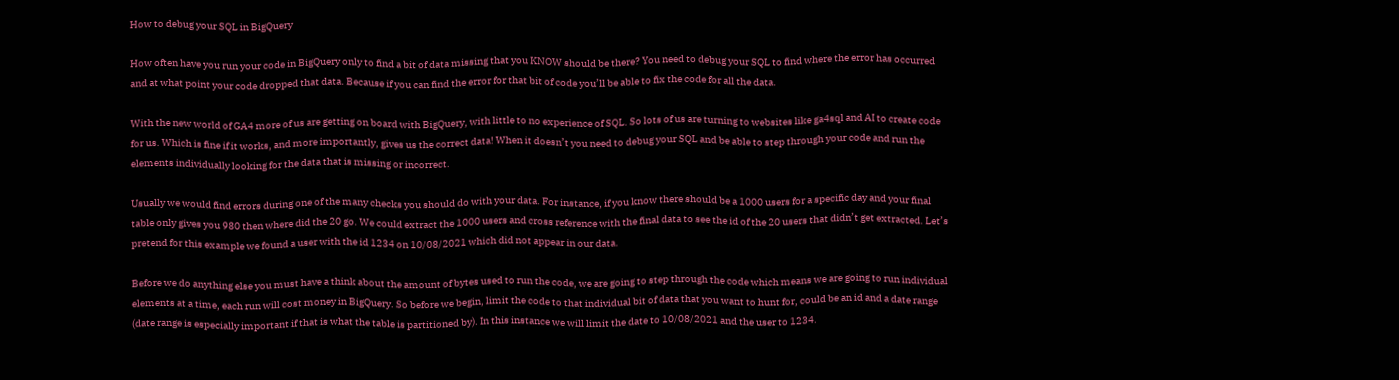How to debug your SQL in BigQuery

How often have you run your code in BigQuery only to find a bit of data missing that you KNOW should be there? You need to debug your SQL to find where the error has occurred and at what point your code dropped that data. Because if you can find the error for that bit of code you’ll be able to fix the code for all the data.

With the new world of GA4 more of us are getting on board with BigQuery, with little to no experience of SQL. So lots of us are turning to websites like ga4sql and AI to create code for us. Which is fine if it works, and more importantly, gives us the correct data! When it doesn’t you need to debug your SQL and be able to step through your code and run the elements individually looking for the data that is missing or incorrect.

Usually we would find errors during one of the many checks you should do with your data. For instance, if you know there should be a 1000 users for a specific day and your final table only gives you 980 then where did the 20 go. We could extract the 1000 users and cross reference with the final data to see the id of the 20 users that didn’t get extracted. Let’s pretend for this example we found a user with the id 1234 on 10/08/2021 which did not appear in our data.

Before we do anything else you must have a think about the amount of bytes used to run the code, we are going to step through the code which means we are going to run individual elements at a time, each run will cost money in BigQuery. So before we begin, limit the code to that individual bit of data that you want to hunt for, could be an id and a date range (date range is especially important if that is what the table is partitioned by). In this instance we will limit the date to 10/08/2021 and the user to 1234.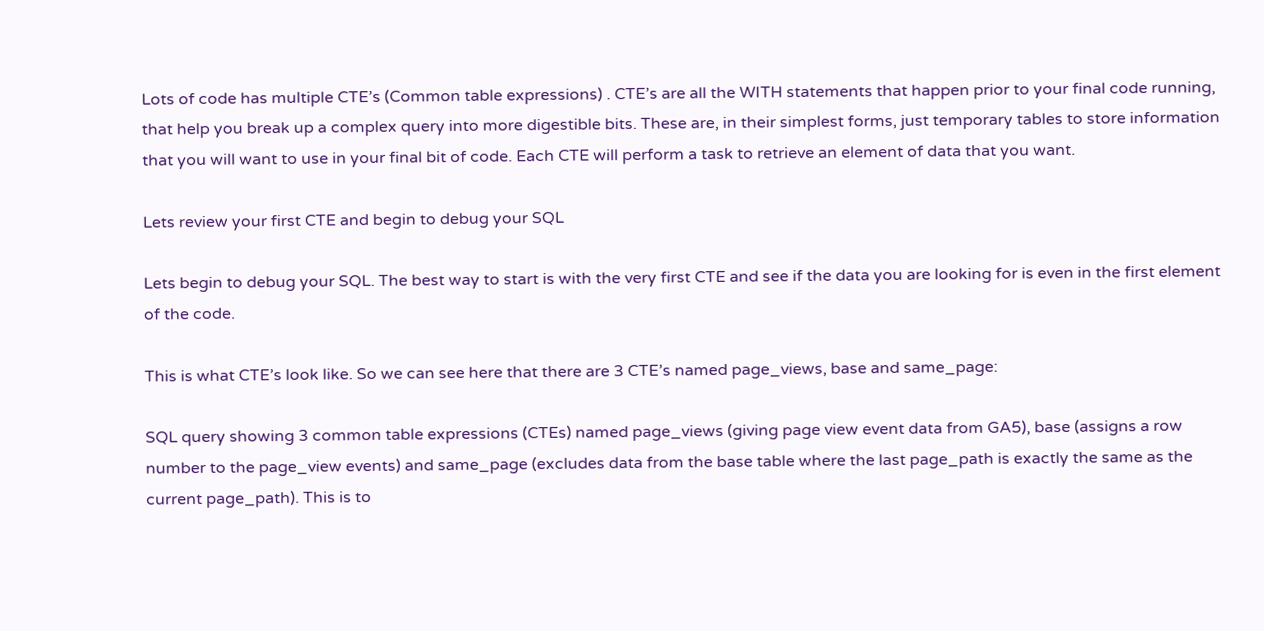Lots of code has multiple CTE’s (Common table expressions) . CTE’s are all the WITH statements that happen prior to your final code running, that help you break up a complex query into more digestible bits. These are, in their simplest forms, just temporary tables to store information that you will want to use in your final bit of code. Each CTE will perform a task to retrieve an element of data that you want.

Lets review your first CTE and begin to debug your SQL

Lets begin to debug your SQL. The best way to start is with the very first CTE and see if the data you are looking for is even in the first element of the code.

This is what CTE’s look like. So we can see here that there are 3 CTE’s named page_views, base and same_page:

SQL query showing 3 common table expressions (CTEs) named page_views (giving page view event data from GA5), base (assigns a row number to the page_view events) and same_page (excludes data from the base table where the last page_path is exactly the same as the current page_path). This is to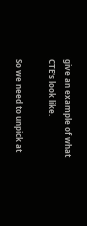give an example of what CTE's look like.

So we need to unpick at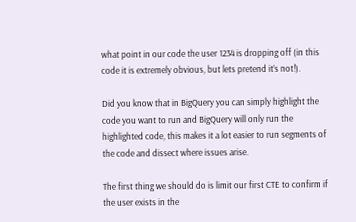what point in our code the user 1234 is dropping off (in this code it is extremely obvious, but lets pretend it’s not!).

Did you know that in BigQuery you can simply highlight the code you want to run and BigQuery will only run the highlighted code, this makes it a lot easier to run segments of the code and dissect where issues arise.

The first thing we should do is limit our first CTE to confirm if the user exists in the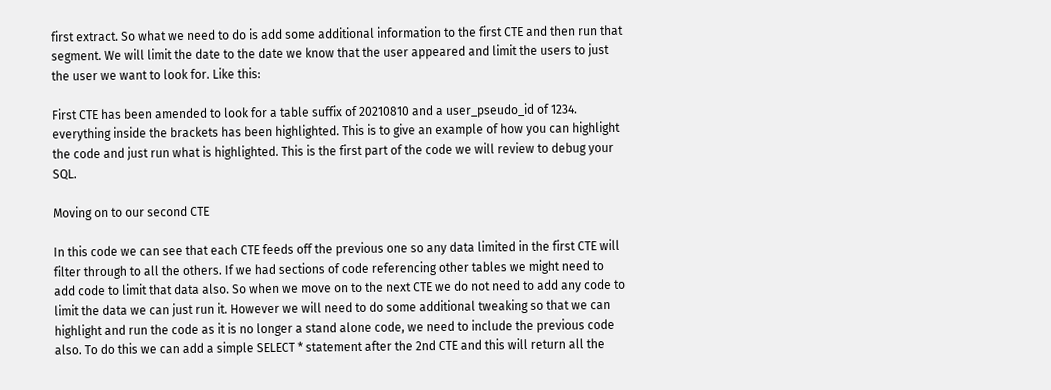first extract. So what we need to do is add some additional information to the first CTE and then run that segment. We will limit the date to the date we know that the user appeared and limit the users to just the user we want to look for. Like this:

First CTE has been amended to look for a table suffix of 20210810 and a user_pseudo_id of 1234. everything inside the brackets has been highlighted. This is to give an example of how you can highlight the code and just run what is highlighted. This is the first part of the code we will review to debug your SQL.

Moving on to our second CTE

In this code we can see that each CTE feeds off the previous one so any data limited in the first CTE will filter through to all the others. If we had sections of code referencing other tables we might need to add code to limit that data also. So when we move on to the next CTE we do not need to add any code to limit the data we can just run it. However we will need to do some additional tweaking so that we can highlight and run the code as it is no longer a stand alone code, we need to include the previous code also. To do this we can add a simple SELECT * statement after the 2nd CTE and this will return all the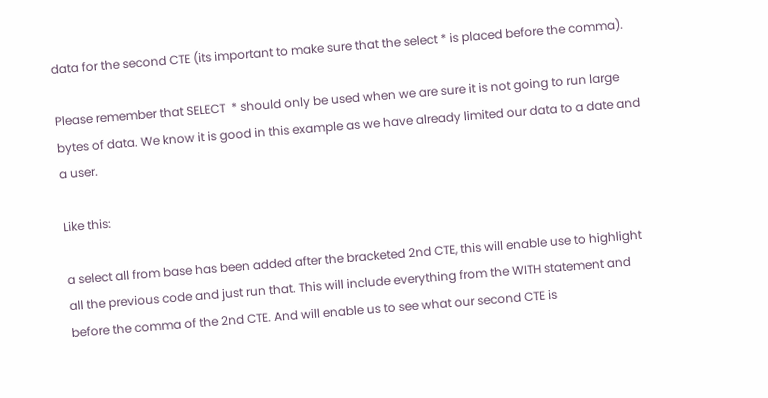data for the second CTE (its important to make sure that the select * is placed before the comma).

Please remember that SELECT  * should only be used when we are sure it is not going to run large bytes of data. We know it is good in this example as we have already limited our data to a date and a user.

Like this:

a select all from base has been added after the bracketed 2nd CTE, this will enable use to highlight all the previous code and just run that. This will include everything from the WITH statement and before the comma of the 2nd CTE. And will enable us to see what our second CTE is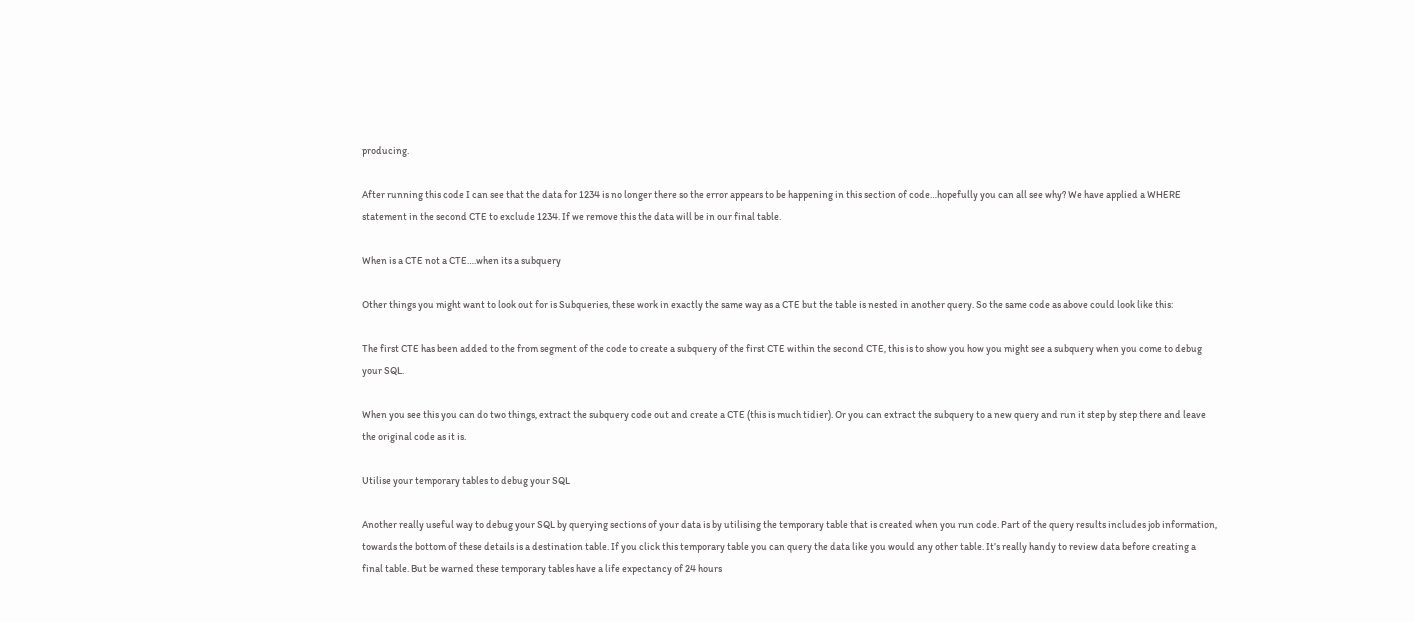producing.

After running this code I can see that the data for 1234 is no longer there so the error appears to be happening in this section of code…hopefully you can all see why? We have applied a WHERE statement in the second CTE to exclude 1234. If we remove this the data will be in our final table.

When is a CTE not a CTE….when its a subquery

Other things you might want to look out for is Subqueries, these work in exactly the same way as a CTE but the table is nested in another query. So the same code as above could look like this:

The first CTE has been added to the from segment of the code to create a subquery of the first CTE within the second CTE, this is to show you how you might see a subquery when you come to debug your SQL.

When you see this you can do two things, extract the subquery code out and create a CTE (this is much tidier). Or you can extract the subquery to a new query and run it step by step there and leave the original code as it is.

Utilise your temporary tables to debug your SQL

Another really useful way to debug your SQL by querying sections of your data is by utilising the temporary table that is created when you run code. Part of the query results includes job information, towards the bottom of these details is a destination table. If you click this temporary table you can query the data like you would any other table. It’s really handy to review data before creating a final table. But be warned these temporary tables have a life expectancy of 24 hours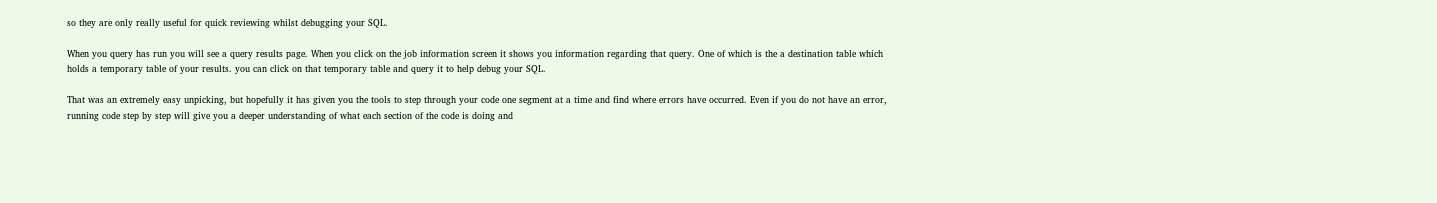so they are only really useful for quick reviewing whilst debugging your SQL.

When you query has run you will see a query results page. When you click on the job information screen it shows you information regarding that query. One of which is the a destination table which holds a temporary table of your results. you can click on that temporary table and query it to help debug your SQL.

That was an extremely easy unpicking, but hopefully it has given you the tools to step through your code one segment at a time and find where errors have occurred. Even if you do not have an error, running code step by step will give you a deeper understanding of what each section of the code is doing and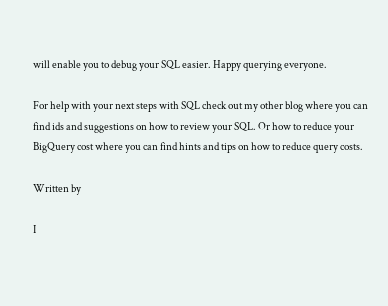will enable you to debug your SQL easier. Happy querying everyone.

For help with your next steps with SQL check out my other blog where you can find ids and suggestions on how to review your SQL. Or how to reduce your BigQuery cost where you can find hints and tips on how to reduce query costs.

Written by

I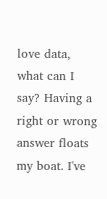love data, what can I say? Having a right or wrong answer floats my boat. I've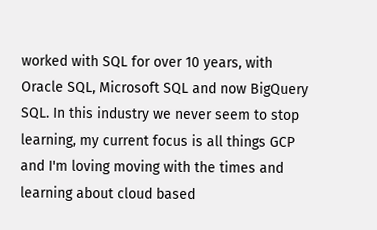worked with SQL for over 10 years, with Oracle SQL, Microsoft SQL and now BigQuery SQL. In this industry we never seem to stop learning, my current focus is all things GCP and I'm loving moving with the times and learning about cloud based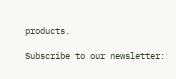products.

Subscribe to our newsletter: